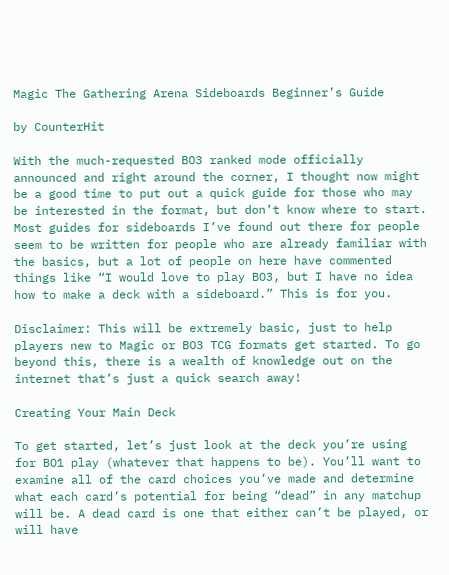Magic The Gathering Arena Sideboards Beginner’s Guide

by CounterHit

With the much-requested BO3 ranked mode officially announced and right around the corner, I thought now might be a good time to put out a quick guide for those who may be interested in the format, but don’t know where to start. Most guides for sideboards I’ve found out there for people seem to be written for people who are already familiar with the basics, but a lot of people on here have commented things like “I would love to play BO3, but I have no idea how to make a deck with a sideboard.” This is for you.

Disclaimer: This will be extremely basic, just to help players new to Magic or BO3 TCG formats get started. To go beyond this, there is a wealth of knowledge out on the internet that’s just a quick search away!

Creating Your Main Deck

To get started, let’s just look at the deck you’re using for BO1 play (whatever that happens to be). You’ll want to examine all of the card choices you’ve made and determine what each card’s potential for being “dead” in any matchup will be. A dead card is one that either can’t be played, or will have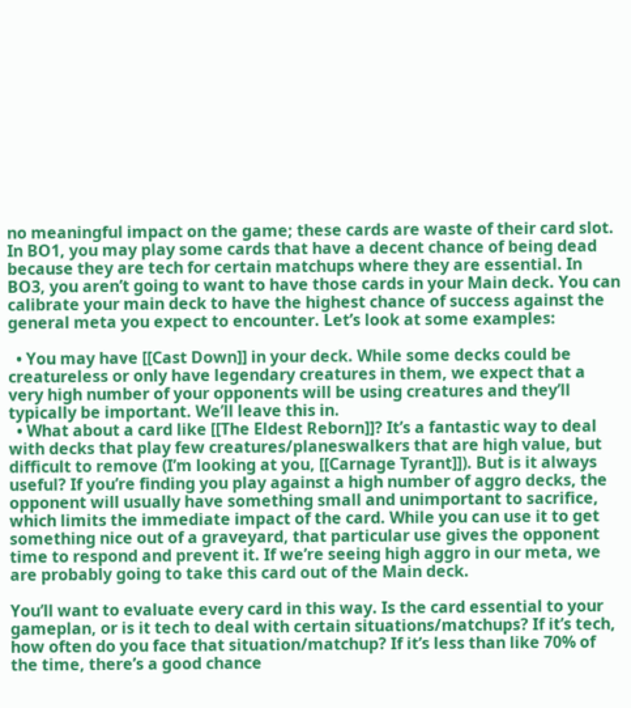no meaningful impact on the game; these cards are waste of their card slot. In BO1, you may play some cards that have a decent chance of being dead because they are tech for certain matchups where they are essential. In BO3, you aren’t going to want to have those cards in your Main deck. You can calibrate your main deck to have the highest chance of success against the general meta you expect to encounter. Let’s look at some examples:

  • You may have [[Cast Down]] in your deck. While some decks could be creatureless or only have legendary creatures in them, we expect that a very high number of your opponents will be using creatures and they’ll typically be important. We’ll leave this in.
  • What about a card like [[The Eldest Reborn]]? It’s a fantastic way to deal with decks that play few creatures/planeswalkers that are high value, but difficult to remove (I’m looking at you, [[Carnage Tyrant]]). But is it always useful? If you’re finding you play against a high number of aggro decks, the opponent will usually have something small and unimportant to sacrifice, which limits the immediate impact of the card. While you can use it to get something nice out of a graveyard, that particular use gives the opponent time to respond and prevent it. If we’re seeing high aggro in our meta, we are probably going to take this card out of the Main deck.

You’ll want to evaluate every card in this way. Is the card essential to your gameplan, or is it tech to deal with certain situations/matchups? If it’s tech, how often do you face that situation/matchup? If it’s less than like 70% of the time, there’s a good chance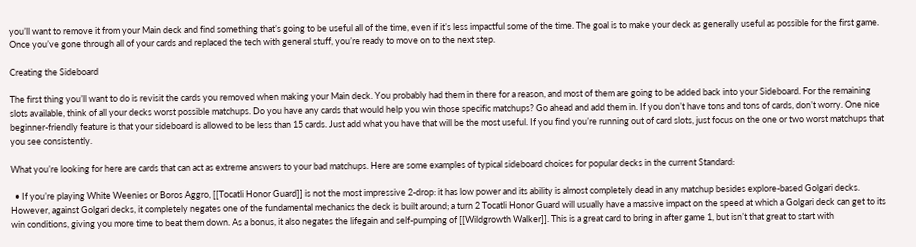you’ll want to remove it from your Main deck and find something that’s going to be useful all of the time, even if it’s less impactful some of the time. The goal is to make your deck as generally useful as possible for the first game. Once you’ve gone through all of your cards and replaced the tech with general stuff, you’re ready to move on to the next step.

Creating the Sideboard

The first thing you’ll want to do is revisit the cards you removed when making your Main deck. You probably had them in there for a reason, and most of them are going to be added back into your Sideboard. For the remaining slots available, think of all your decks worst possible matchups. Do you have any cards that would help you win those specific matchups? Go ahead and add them in. If you don’t have tons and tons of cards, don’t worry. One nice beginner-friendly feature is that your sideboard is allowed to be less than 15 cards. Just add what you have that will be the most useful. If you find you’re running out of card slots, just focus on the one or two worst matchups that you see consistently.

What you’re looking for here are cards that can act as extreme answers to your bad matchups. Here are some examples of typical sideboard choices for popular decks in the current Standard:

  • If you’re playing White Weenies or Boros Aggro, [[Tocatli Honor Guard]] is not the most impressive 2-drop: it has low power and its ability is almost completely dead in any matchup besides explore-based Golgari decks. However, against Golgari decks, it completely negates one of the fundamental mechanics the deck is built around; a turn 2 Tocatli Honor Guard will usually have a massive impact on the speed at which a Golgari deck can get to its win conditions, giving you more time to beat them down. As a bonus, it also negates the lifegain and self-pumping of [[Wildgrowth Walker]]. This is a great card to bring in after game 1, but isn’t that great to start with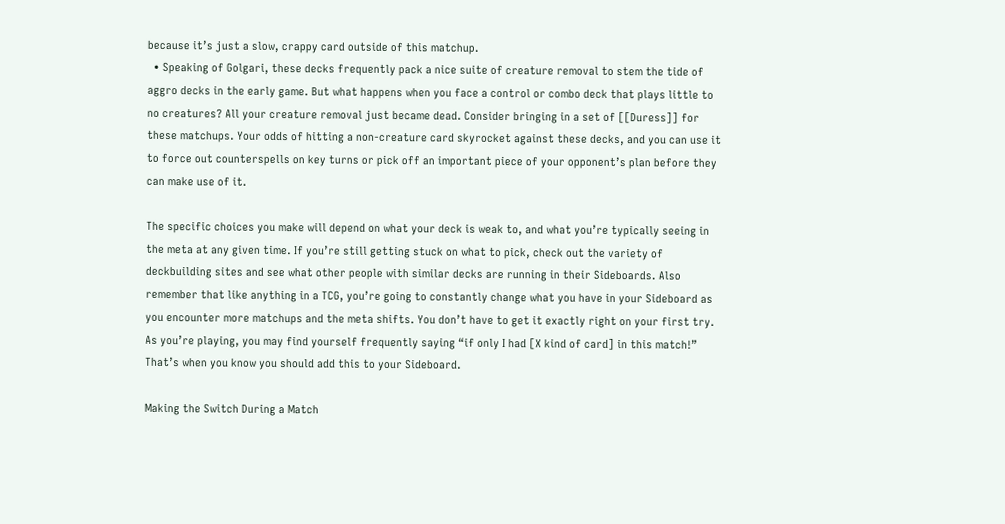because it’s just a slow, crappy card outside of this matchup.
  • Speaking of Golgari, these decks frequently pack a nice suite of creature removal to stem the tide of aggro decks in the early game. But what happens when you face a control or combo deck that plays little to no creatures? All your creature removal just became dead. Consider bringing in a set of [[Duress]] for these matchups. Your odds of hitting a non-creature card skyrocket against these decks, and you can use it to force out counterspells on key turns or pick off an important piece of your opponent’s plan before they can make use of it.

The specific choices you make will depend on what your deck is weak to, and what you’re typically seeing in the meta at any given time. If you’re still getting stuck on what to pick, check out the variety of deckbuilding sites and see what other people with similar decks are running in their Sideboards. Also remember that like anything in a TCG, you’re going to constantly change what you have in your Sideboard as you encounter more matchups and the meta shifts. You don’t have to get it exactly right on your first try. As you’re playing, you may find yourself frequently saying “if only I had [X kind of card] in this match!” That’s when you know you should add this to your Sideboard.

Making the Switch During a Match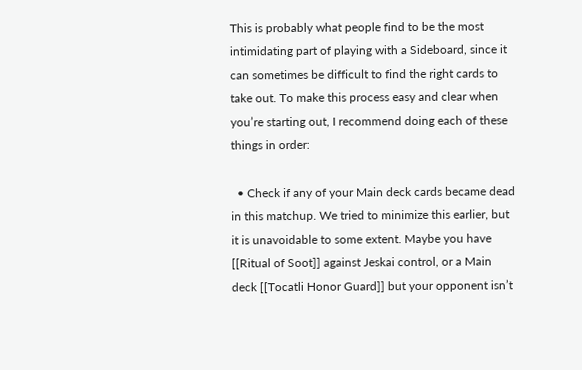This is probably what people find to be the most intimidating part of playing with a Sideboard, since it can sometimes be difficult to find the right cards to take out. To make this process easy and clear when you’re starting out, I recommend doing each of these things in order:

  • Check if any of your Main deck cards became dead in this matchup. We tried to minimize this earlier, but it is unavoidable to some extent. Maybe you have [[Ritual of Soot]] against Jeskai control, or a Main deck [[Tocatli Honor Guard]] but your opponent isn’t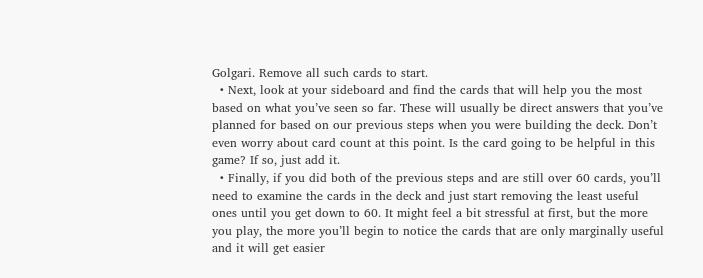Golgari. Remove all such cards to start.
  • Next, look at your sideboard and find the cards that will help you the most based on what you’ve seen so far. These will usually be direct answers that you’ve planned for based on our previous steps when you were building the deck. Don’t even worry about card count at this point. Is the card going to be helpful in this game? If so, just add it.
  • Finally, if you did both of the previous steps and are still over 60 cards, you’ll need to examine the cards in the deck and just start removing the least useful ones until you get down to 60. It might feel a bit stressful at first, but the more you play, the more you’ll begin to notice the cards that are only marginally useful and it will get easier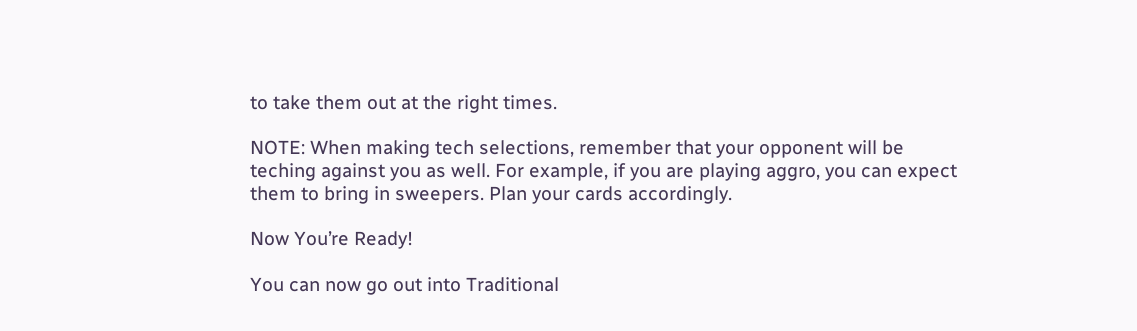to take them out at the right times.

NOTE: When making tech selections, remember that your opponent will be teching against you as well. For example, if you are playing aggro, you can expect them to bring in sweepers. Plan your cards accordingly.

Now You’re Ready!

You can now go out into Traditional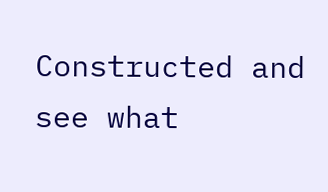Constructed and see what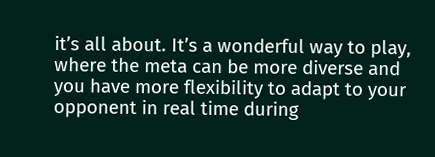it’s all about. It’s a wonderful way to play, where the meta can be more diverse and you have more flexibility to adapt to your opponent in real time during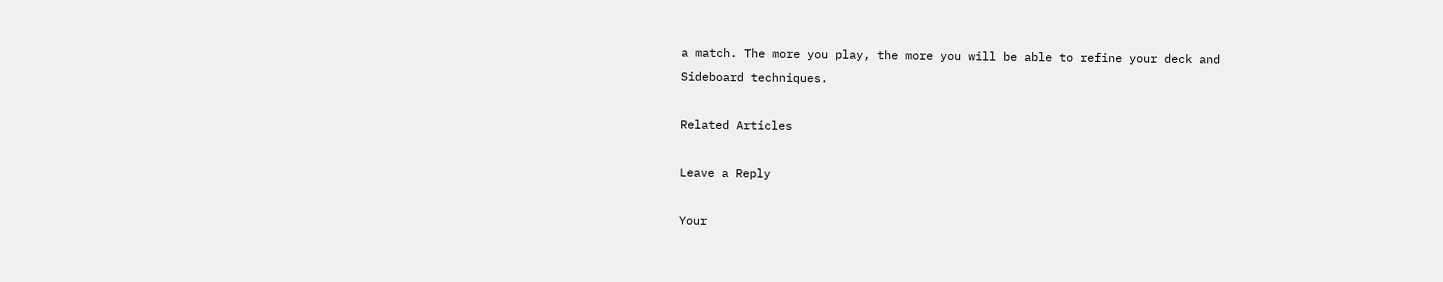a match. The more you play, the more you will be able to refine your deck and Sideboard techniques.

Related Articles

Leave a Reply

Your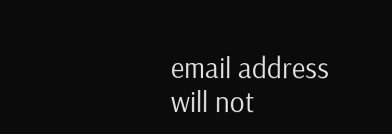email address will not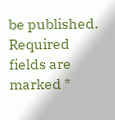be published. Required fields are marked *